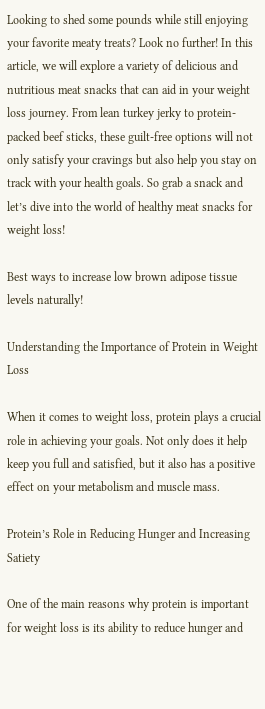Looking to shed some pounds while still enjoying your favorite meaty treats? Look no further! In this article, we will explore a variety of delicious and nutritious meat snacks that can aid in your weight loss journey. From lean turkey jerky to protein-packed beef sticks, these guilt-free options will not only satisfy your cravings but also help you stay on track with your health goals. So grab a snack and let’s dive into the world of healthy meat snacks for weight loss!

Best ways to increase low brown adipose tissue levels naturally!

Understanding the Importance of Protein in Weight Loss

When it comes to weight loss, protein plays a crucial role in achieving your goals. Not only does it help keep you full and satisfied, but it also has a positive effect on your metabolism and muscle mass.

Protein’s Role in Reducing Hunger and Increasing Satiety

One of the main reasons why protein is important for weight loss is its ability to reduce hunger and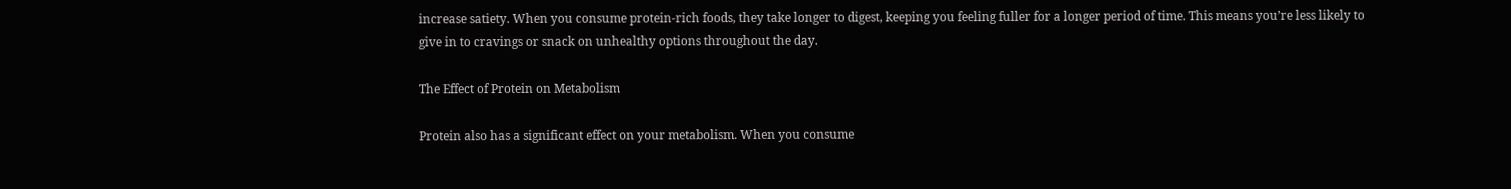increase satiety. When you consume protein-rich foods, they take longer to digest, keeping you feeling fuller for a longer period of time. This means you’re less likely to give in to cravings or snack on unhealthy options throughout the day.

The Effect of Protein on Metabolism

Protein also has a significant effect on your metabolism. When you consume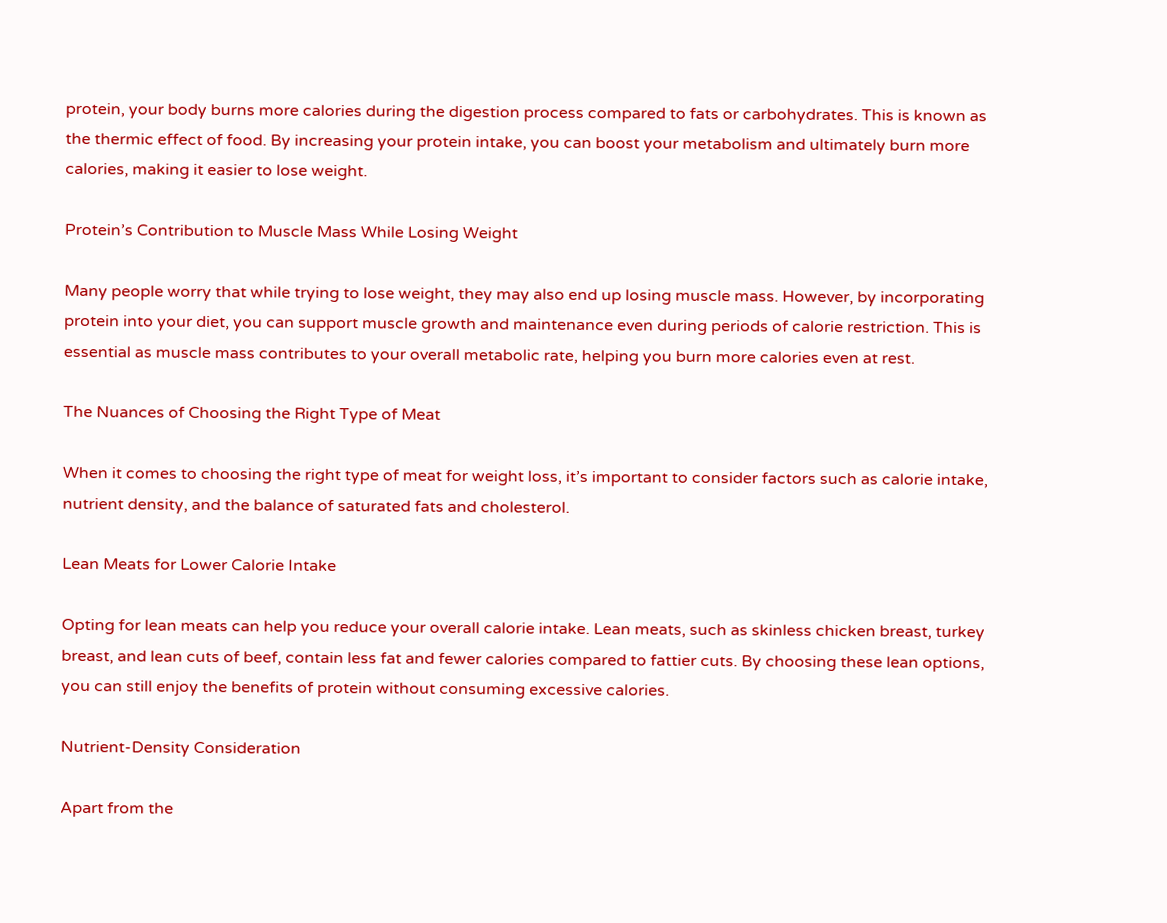protein, your body burns more calories during the digestion process compared to fats or carbohydrates. This is known as the thermic effect of food. By increasing your protein intake, you can boost your metabolism and ultimately burn more calories, making it easier to lose weight.

Protein’s Contribution to Muscle Mass While Losing Weight

Many people worry that while trying to lose weight, they may also end up losing muscle mass. However, by incorporating protein into your diet, you can support muscle growth and maintenance even during periods of calorie restriction. This is essential as muscle mass contributes to your overall metabolic rate, helping you burn more calories even at rest.

The Nuances of Choosing the Right Type of Meat

When it comes to choosing the right type of meat for weight loss, it’s important to consider factors such as calorie intake, nutrient density, and the balance of saturated fats and cholesterol.

Lean Meats for Lower Calorie Intake

Opting for lean meats can help you reduce your overall calorie intake. Lean meats, such as skinless chicken breast, turkey breast, and lean cuts of beef, contain less fat and fewer calories compared to fattier cuts. By choosing these lean options, you can still enjoy the benefits of protein without consuming excessive calories.

Nutrient-Density Consideration

Apart from the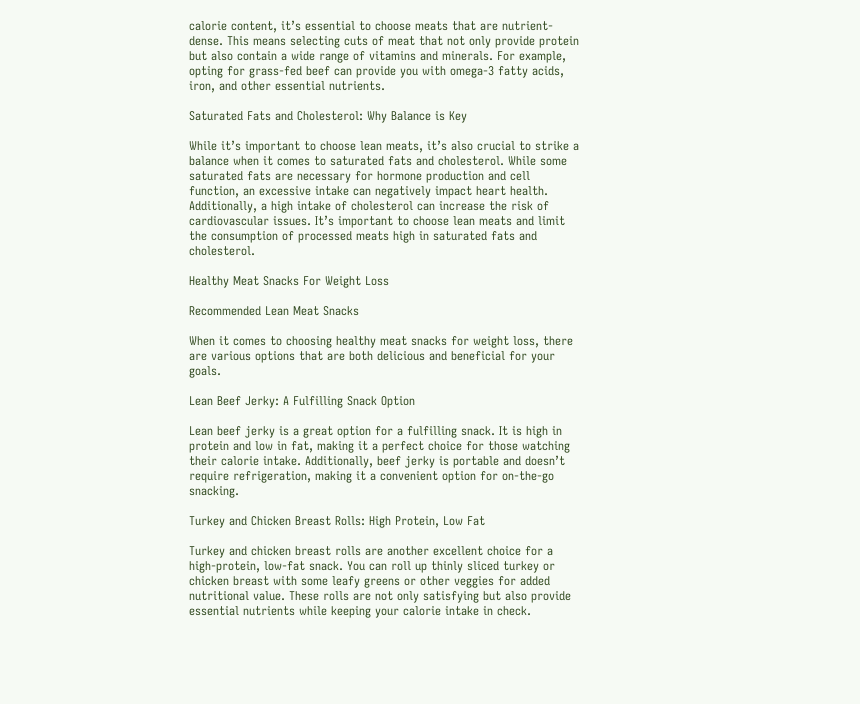calorie content, it’s essential to choose meats that are nutrient-dense. This means selecting cuts of meat that not only provide protein but also contain a wide range of vitamins and minerals. For example, opting for grass-fed beef can provide you with omega-3 fatty acids, iron, and other essential nutrients.

Saturated Fats and Cholesterol: Why Balance is Key

While it’s important to choose lean meats, it’s also crucial to strike a balance when it comes to saturated fats and cholesterol. While some saturated fats are necessary for hormone production and cell function, an excessive intake can negatively impact heart health. Additionally, a high intake of cholesterol can increase the risk of cardiovascular issues. It’s important to choose lean meats and limit the consumption of processed meats high in saturated fats and cholesterol.

Healthy Meat Snacks For Weight Loss

Recommended Lean Meat Snacks

When it comes to choosing healthy meat snacks for weight loss, there are various options that are both delicious and beneficial for your goals.

Lean Beef Jerky: A Fulfilling Snack Option

Lean beef jerky is a great option for a fulfilling snack. It is high in protein and low in fat, making it a perfect choice for those watching their calorie intake. Additionally, beef jerky is portable and doesn’t require refrigeration, making it a convenient option for on-the-go snacking.

Turkey and Chicken Breast Rolls: High Protein, Low Fat

Turkey and chicken breast rolls are another excellent choice for a high-protein, low-fat snack. You can roll up thinly sliced turkey or chicken breast with some leafy greens or other veggies for added nutritional value. These rolls are not only satisfying but also provide essential nutrients while keeping your calorie intake in check.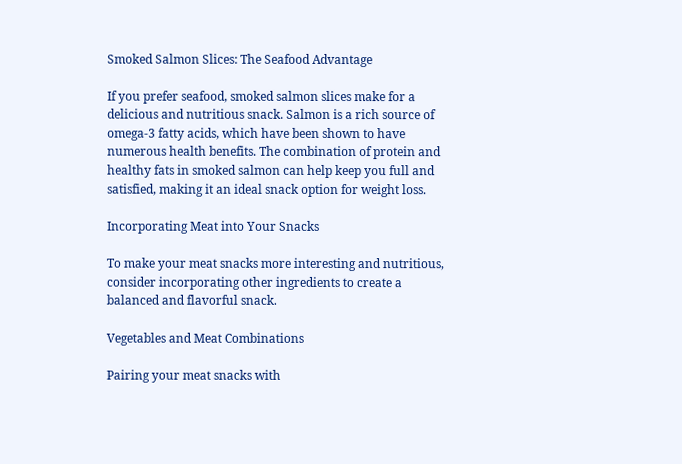Smoked Salmon Slices: The Seafood Advantage

If you prefer seafood, smoked salmon slices make for a delicious and nutritious snack. Salmon is a rich source of omega-3 fatty acids, which have been shown to have numerous health benefits. The combination of protein and healthy fats in smoked salmon can help keep you full and satisfied, making it an ideal snack option for weight loss.

Incorporating Meat into Your Snacks

To make your meat snacks more interesting and nutritious, consider incorporating other ingredients to create a balanced and flavorful snack.

Vegetables and Meat Combinations

Pairing your meat snacks with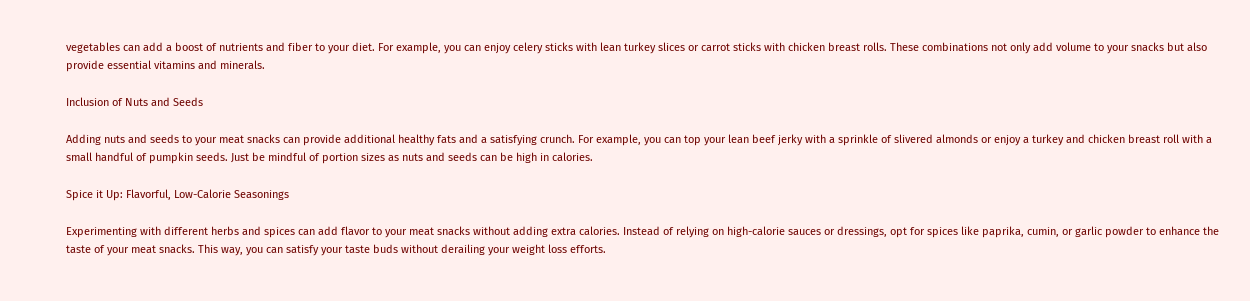vegetables can add a boost of nutrients and fiber to your diet. For example, you can enjoy celery sticks with lean turkey slices or carrot sticks with chicken breast rolls. These combinations not only add volume to your snacks but also provide essential vitamins and minerals.

Inclusion of Nuts and Seeds

Adding nuts and seeds to your meat snacks can provide additional healthy fats and a satisfying crunch. For example, you can top your lean beef jerky with a sprinkle of slivered almonds or enjoy a turkey and chicken breast roll with a small handful of pumpkin seeds. Just be mindful of portion sizes as nuts and seeds can be high in calories.

Spice it Up: Flavorful, Low-Calorie Seasonings

Experimenting with different herbs and spices can add flavor to your meat snacks without adding extra calories. Instead of relying on high-calorie sauces or dressings, opt for spices like paprika, cumin, or garlic powder to enhance the taste of your meat snacks. This way, you can satisfy your taste buds without derailing your weight loss efforts.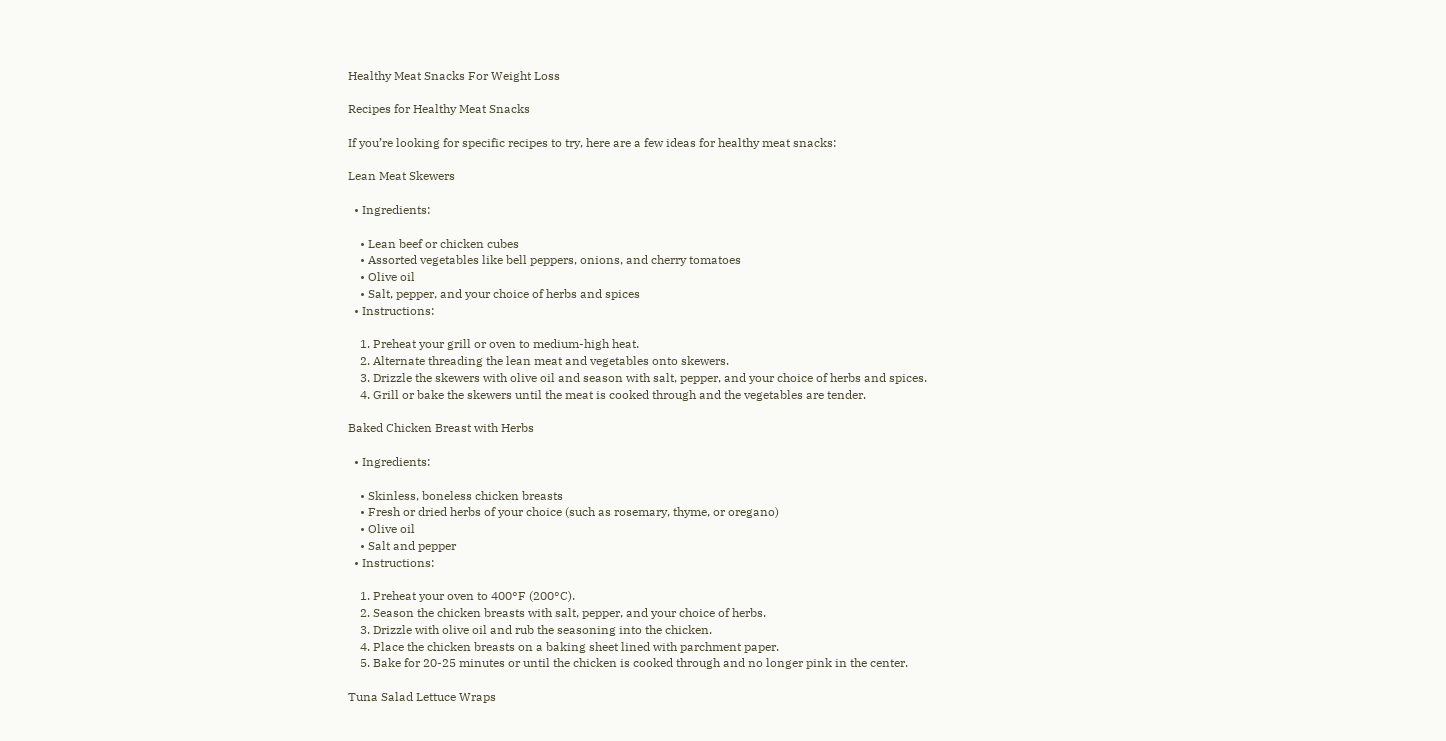Healthy Meat Snacks For Weight Loss

Recipes for Healthy Meat Snacks

If you’re looking for specific recipes to try, here are a few ideas for healthy meat snacks:

Lean Meat Skewers

  • Ingredients:

    • Lean beef or chicken cubes
    • Assorted vegetables like bell peppers, onions, and cherry tomatoes
    • Olive oil
    • Salt, pepper, and your choice of herbs and spices
  • Instructions:

    1. Preheat your grill or oven to medium-high heat.
    2. Alternate threading the lean meat and vegetables onto skewers.
    3. Drizzle the skewers with olive oil and season with salt, pepper, and your choice of herbs and spices.
    4. Grill or bake the skewers until the meat is cooked through and the vegetables are tender.

Baked Chicken Breast with Herbs

  • Ingredients:

    • Skinless, boneless chicken breasts
    • Fresh or dried herbs of your choice (such as rosemary, thyme, or oregano)
    • Olive oil
    • Salt and pepper
  • Instructions:

    1. Preheat your oven to 400°F (200°C).
    2. Season the chicken breasts with salt, pepper, and your choice of herbs.
    3. Drizzle with olive oil and rub the seasoning into the chicken.
    4. Place the chicken breasts on a baking sheet lined with parchment paper.
    5. Bake for 20-25 minutes or until the chicken is cooked through and no longer pink in the center.

Tuna Salad Lettuce Wraps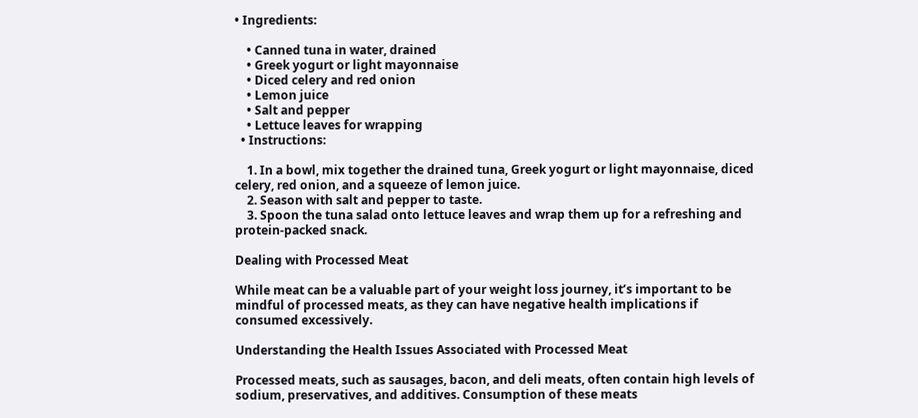• Ingredients:

    • Canned tuna in water, drained
    • Greek yogurt or light mayonnaise
    • Diced celery and red onion
    • Lemon juice
    • Salt and pepper
    • Lettuce leaves for wrapping
  • Instructions:

    1. In a bowl, mix together the drained tuna, Greek yogurt or light mayonnaise, diced celery, red onion, and a squeeze of lemon juice.
    2. Season with salt and pepper to taste.
    3. Spoon the tuna salad onto lettuce leaves and wrap them up for a refreshing and protein-packed snack.

Dealing with Processed Meat

While meat can be a valuable part of your weight loss journey, it’s important to be mindful of processed meats, as they can have negative health implications if consumed excessively.

Understanding the Health Issues Associated with Processed Meat

Processed meats, such as sausages, bacon, and deli meats, often contain high levels of sodium, preservatives, and additives. Consumption of these meats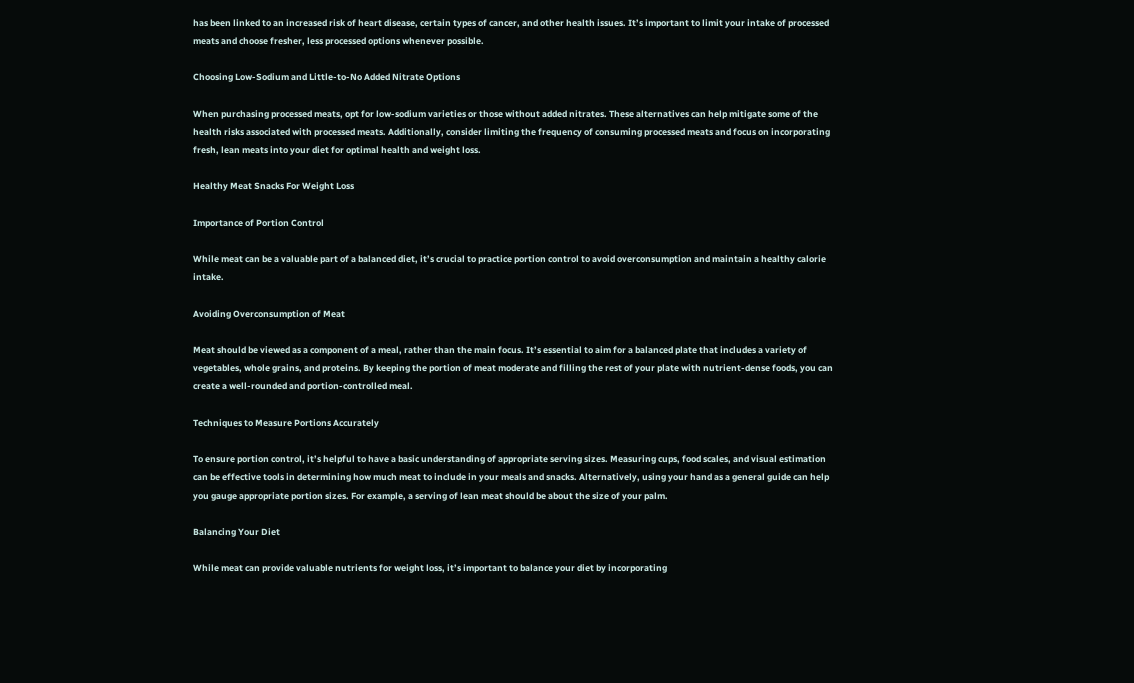has been linked to an increased risk of heart disease, certain types of cancer, and other health issues. It’s important to limit your intake of processed meats and choose fresher, less processed options whenever possible.

Choosing Low-Sodium and Little-to-No Added Nitrate Options

When purchasing processed meats, opt for low-sodium varieties or those without added nitrates. These alternatives can help mitigate some of the health risks associated with processed meats. Additionally, consider limiting the frequency of consuming processed meats and focus on incorporating fresh, lean meats into your diet for optimal health and weight loss.

Healthy Meat Snacks For Weight Loss

Importance of Portion Control

While meat can be a valuable part of a balanced diet, it’s crucial to practice portion control to avoid overconsumption and maintain a healthy calorie intake.

Avoiding Overconsumption of Meat

Meat should be viewed as a component of a meal, rather than the main focus. It’s essential to aim for a balanced plate that includes a variety of vegetables, whole grains, and proteins. By keeping the portion of meat moderate and filling the rest of your plate with nutrient-dense foods, you can create a well-rounded and portion-controlled meal.

Techniques to Measure Portions Accurately

To ensure portion control, it’s helpful to have a basic understanding of appropriate serving sizes. Measuring cups, food scales, and visual estimation can be effective tools in determining how much meat to include in your meals and snacks. Alternatively, using your hand as a general guide can help you gauge appropriate portion sizes. For example, a serving of lean meat should be about the size of your palm.

Balancing Your Diet

While meat can provide valuable nutrients for weight loss, it’s important to balance your diet by incorporating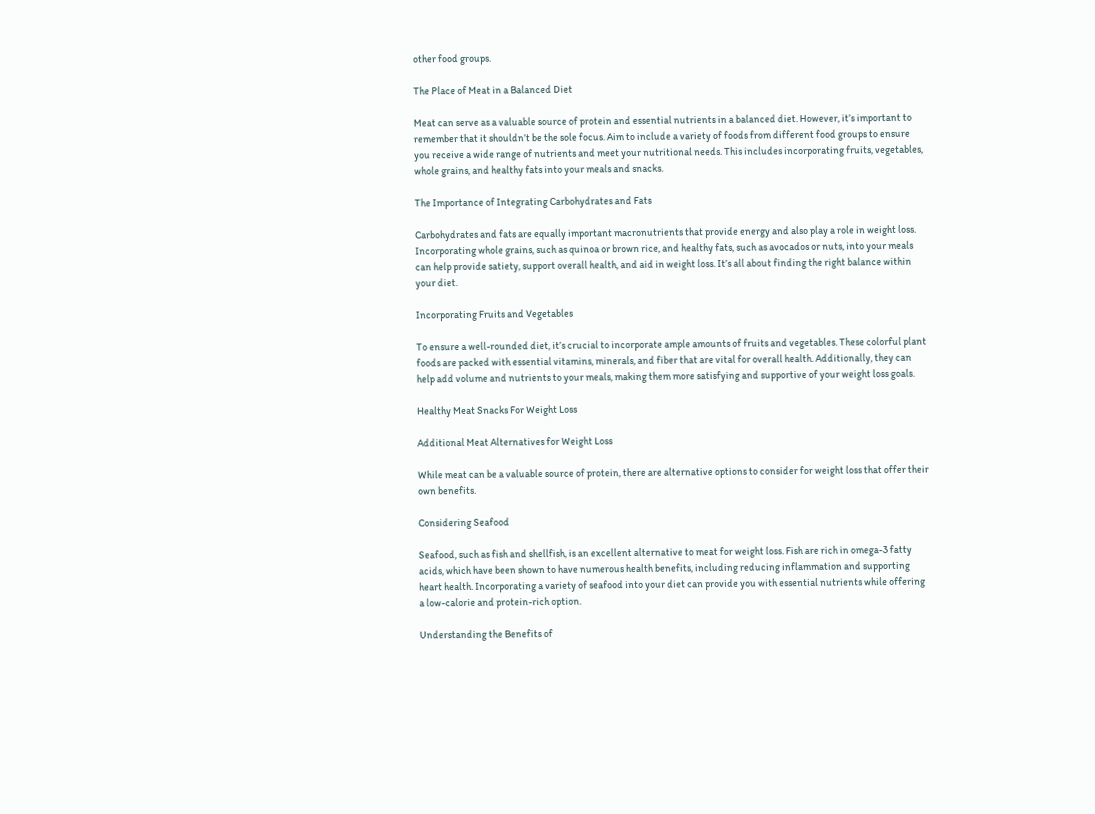other food groups.

The Place of Meat in a Balanced Diet

Meat can serve as a valuable source of protein and essential nutrients in a balanced diet. However, it’s important to remember that it shouldn’t be the sole focus. Aim to include a variety of foods from different food groups to ensure you receive a wide range of nutrients and meet your nutritional needs. This includes incorporating fruits, vegetables, whole grains, and healthy fats into your meals and snacks.

The Importance of Integrating Carbohydrates and Fats

Carbohydrates and fats are equally important macronutrients that provide energy and also play a role in weight loss. Incorporating whole grains, such as quinoa or brown rice, and healthy fats, such as avocados or nuts, into your meals can help provide satiety, support overall health, and aid in weight loss. It’s all about finding the right balance within your diet.

Incorporating Fruits and Vegetables

To ensure a well-rounded diet, it’s crucial to incorporate ample amounts of fruits and vegetables. These colorful plant foods are packed with essential vitamins, minerals, and fiber that are vital for overall health. Additionally, they can help add volume and nutrients to your meals, making them more satisfying and supportive of your weight loss goals.

Healthy Meat Snacks For Weight Loss

Additional Meat Alternatives for Weight Loss

While meat can be a valuable source of protein, there are alternative options to consider for weight loss that offer their own benefits.

Considering Seafood

Seafood, such as fish and shellfish, is an excellent alternative to meat for weight loss. Fish are rich in omega-3 fatty acids, which have been shown to have numerous health benefits, including reducing inflammation and supporting heart health. Incorporating a variety of seafood into your diet can provide you with essential nutrients while offering a low-calorie and protein-rich option.

Understanding the Benefits of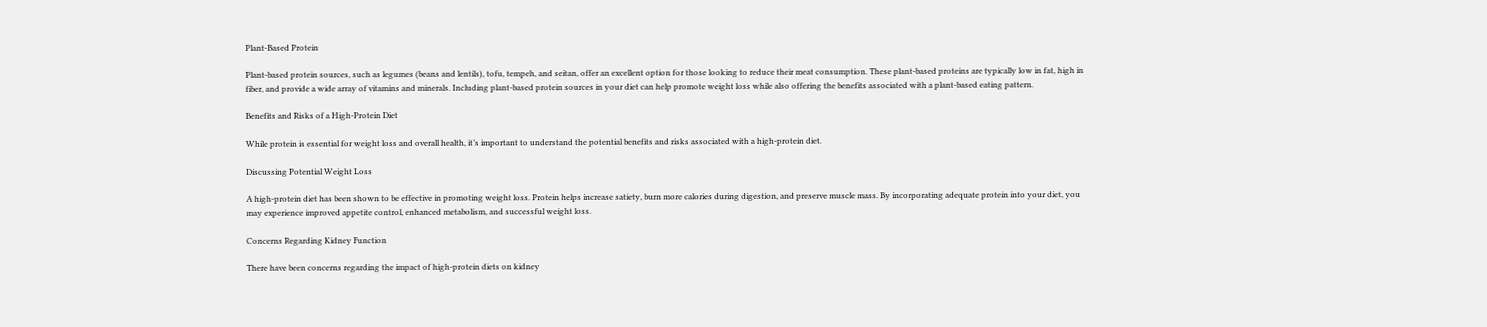Plant-Based Protein

Plant-based protein sources, such as legumes (beans and lentils), tofu, tempeh, and seitan, offer an excellent option for those looking to reduce their meat consumption. These plant-based proteins are typically low in fat, high in fiber, and provide a wide array of vitamins and minerals. Including plant-based protein sources in your diet can help promote weight loss while also offering the benefits associated with a plant-based eating pattern.

Benefits and Risks of a High-Protein Diet

While protein is essential for weight loss and overall health, it’s important to understand the potential benefits and risks associated with a high-protein diet.

Discussing Potential Weight Loss

A high-protein diet has been shown to be effective in promoting weight loss. Protein helps increase satiety, burn more calories during digestion, and preserve muscle mass. By incorporating adequate protein into your diet, you may experience improved appetite control, enhanced metabolism, and successful weight loss.

Concerns Regarding Kidney Function

There have been concerns regarding the impact of high-protein diets on kidney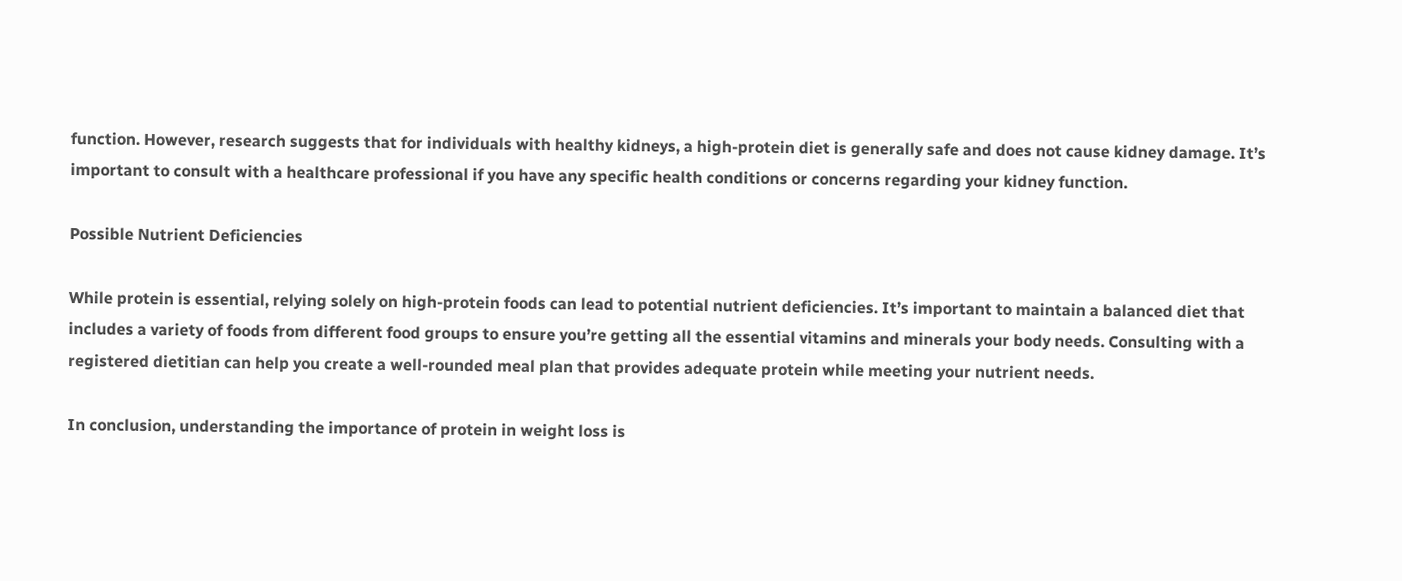function. However, research suggests that for individuals with healthy kidneys, a high-protein diet is generally safe and does not cause kidney damage. It’s important to consult with a healthcare professional if you have any specific health conditions or concerns regarding your kidney function.

Possible Nutrient Deficiencies

While protein is essential, relying solely on high-protein foods can lead to potential nutrient deficiencies. It’s important to maintain a balanced diet that includes a variety of foods from different food groups to ensure you’re getting all the essential vitamins and minerals your body needs. Consulting with a registered dietitian can help you create a well-rounded meal plan that provides adequate protein while meeting your nutrient needs.

In conclusion, understanding the importance of protein in weight loss is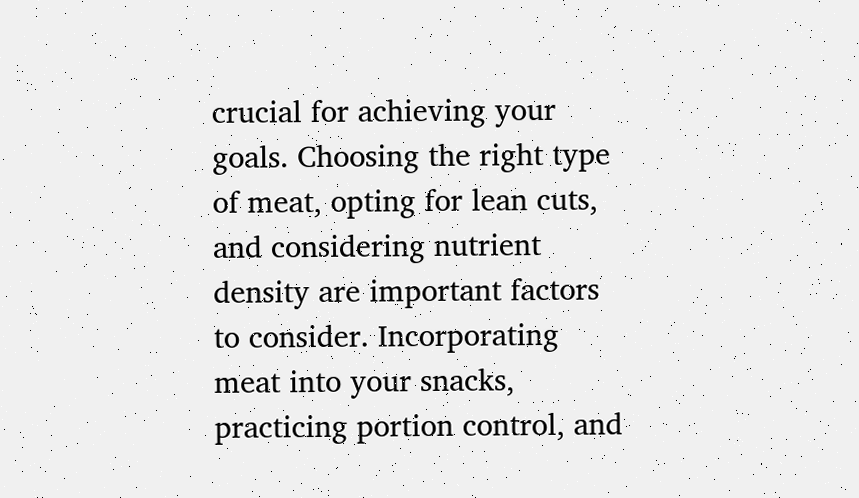crucial for achieving your goals. Choosing the right type of meat, opting for lean cuts, and considering nutrient density are important factors to consider. Incorporating meat into your snacks, practicing portion control, and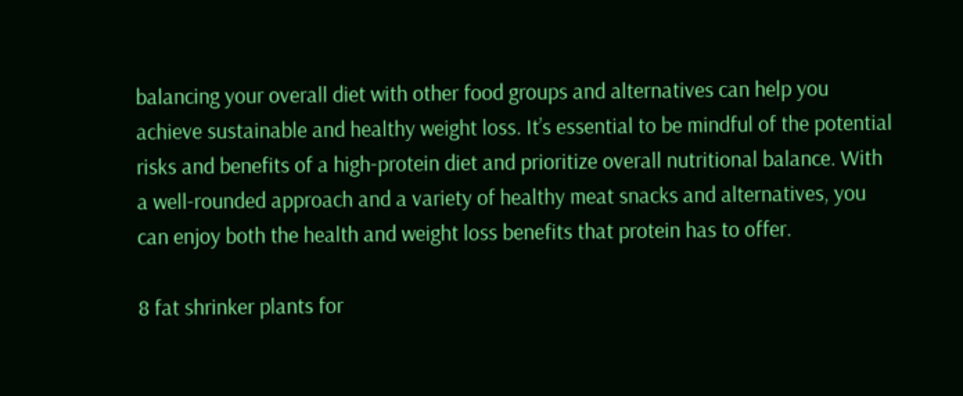balancing your overall diet with other food groups and alternatives can help you achieve sustainable and healthy weight loss. It’s essential to be mindful of the potential risks and benefits of a high-protein diet and prioritize overall nutritional balance. With a well-rounded approach and a variety of healthy meat snacks and alternatives, you can enjoy both the health and weight loss benefits that protein has to offer.

8 fat shrinker plants for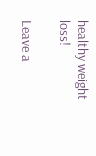healthy weight loss!

Leave a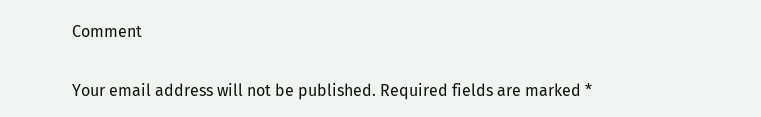Comment

Your email address will not be published. Required fields are marked *